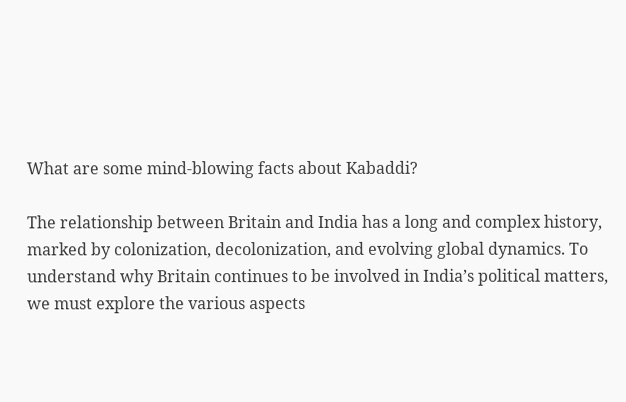What are some mind-blowing facts about Kabaddi?

The relationship between Britain and India has a long and complex history, marked by colonization, decolonization, and evolving global dynamics. To understand why Britain continues to be involved in India’s political matters, we must explore the various aspects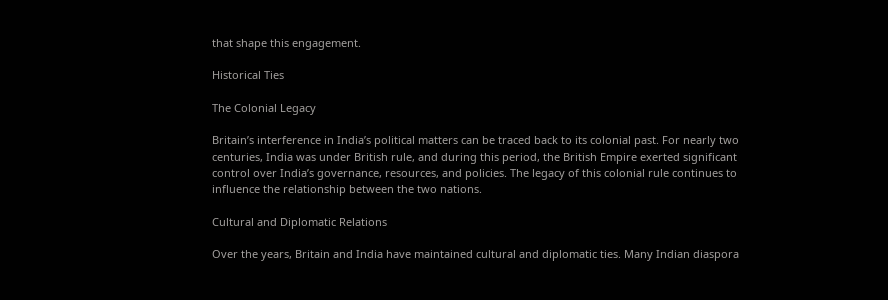that shape this engagement.

Historical Ties

The Colonial Legacy

Britain’s interference in India’s political matters can be traced back to its colonial past. For nearly two centuries, India was under British rule, and during this period, the British Empire exerted significant control over India’s governance, resources, and policies. The legacy of this colonial rule continues to influence the relationship between the two nations.

Cultural and Diplomatic Relations

Over the years, Britain and India have maintained cultural and diplomatic ties. Many Indian diaspora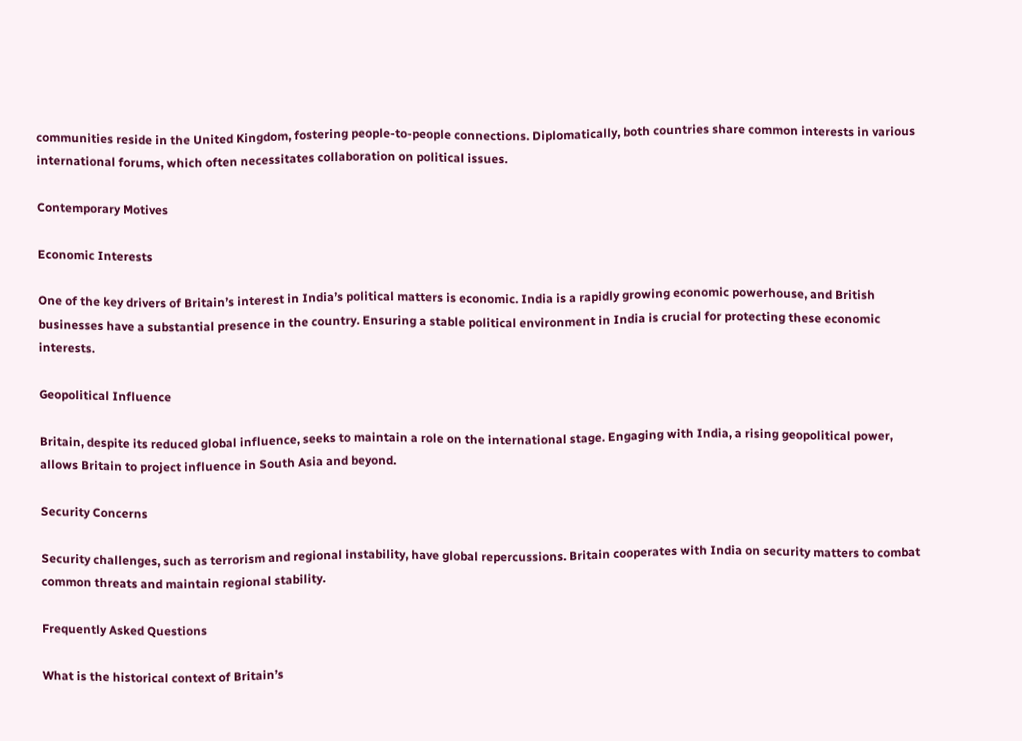communities reside in the United Kingdom, fostering people-to-people connections. Diplomatically, both countries share common interests in various international forums, which often necessitates collaboration on political issues.

Contemporary Motives

Economic Interests

One of the key drivers of Britain’s interest in India’s political matters is economic. India is a rapidly growing economic powerhouse, and British businesses have a substantial presence in the country. Ensuring a stable political environment in India is crucial for protecting these economic interests.

Geopolitical Influence

Britain, despite its reduced global influence, seeks to maintain a role on the international stage. Engaging with India, a rising geopolitical power, allows Britain to project influence in South Asia and beyond.

Security Concerns

Security challenges, such as terrorism and regional instability, have global repercussions. Britain cooperates with India on security matters to combat common threats and maintain regional stability.

Frequently Asked Questions

What is the historical context of Britain’s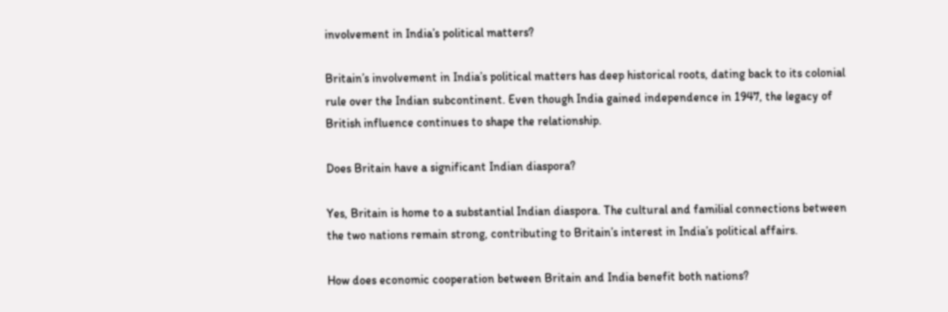involvement in India’s political matters?

Britain’s involvement in India’s political matters has deep historical roots, dating back to its colonial rule over the Indian subcontinent. Even though India gained independence in 1947, the legacy of British influence continues to shape the relationship.

Does Britain have a significant Indian diaspora?

Yes, Britain is home to a substantial Indian diaspora. The cultural and familial connections between the two nations remain strong, contributing to Britain’s interest in India’s political affairs.

How does economic cooperation between Britain and India benefit both nations?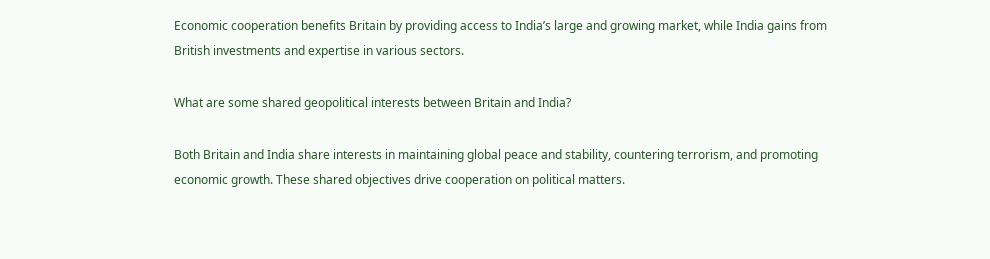Economic cooperation benefits Britain by providing access to India’s large and growing market, while India gains from British investments and expertise in various sectors.

What are some shared geopolitical interests between Britain and India?

Both Britain and India share interests in maintaining global peace and stability, countering terrorism, and promoting economic growth. These shared objectives drive cooperation on political matters.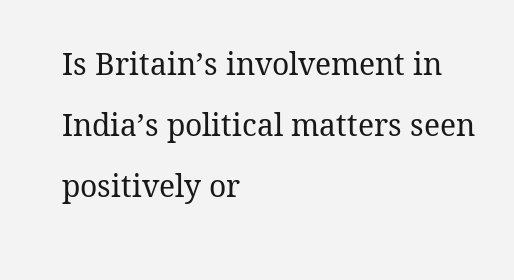Is Britain’s involvement in India’s political matters seen positively or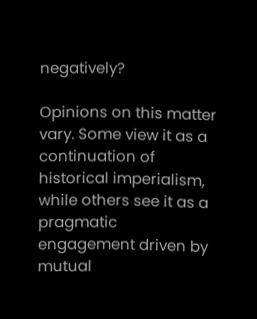negatively?

Opinions on this matter vary. Some view it as a continuation of historical imperialism, while others see it as a pragmatic engagement driven by mutual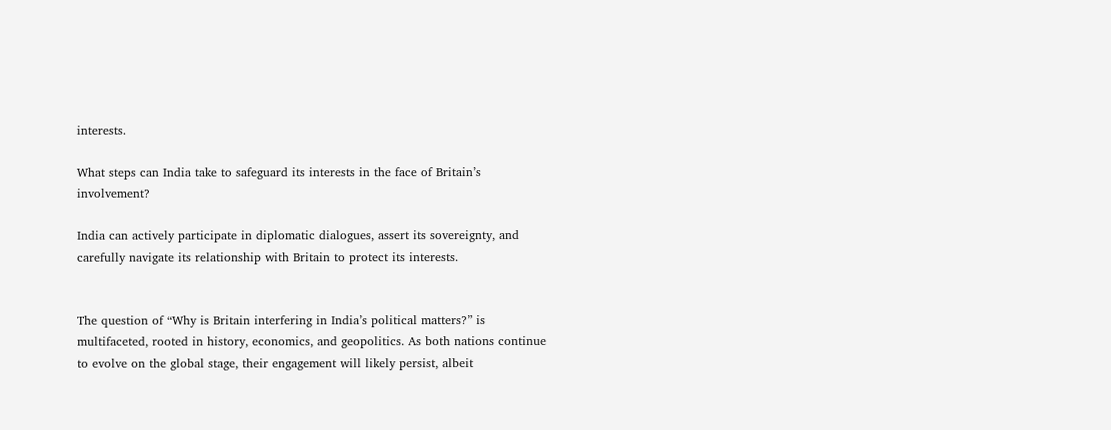interests.

What steps can India take to safeguard its interests in the face of Britain’s involvement?

India can actively participate in diplomatic dialogues, assert its sovereignty, and carefully navigate its relationship with Britain to protect its interests.


The question of “Why is Britain interfering in India’s political matters?” is multifaceted, rooted in history, economics, and geopolitics. As both nations continue to evolve on the global stage, their engagement will likely persist, albeit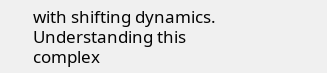with shifting dynamics. Understanding this complex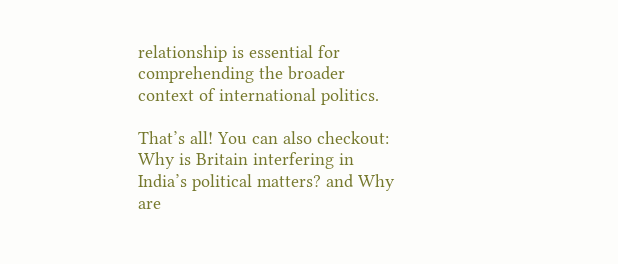relationship is essential for comprehending the broader context of international politics.

That’s all! You can also checkout: Why is Britain interfering in India’s political matters? and Why are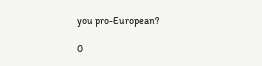you pro-European?

0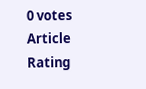0 votes
Article Rating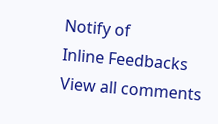Notify of
Inline Feedbacks
View all comments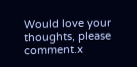Would love your thoughts, please comment.x